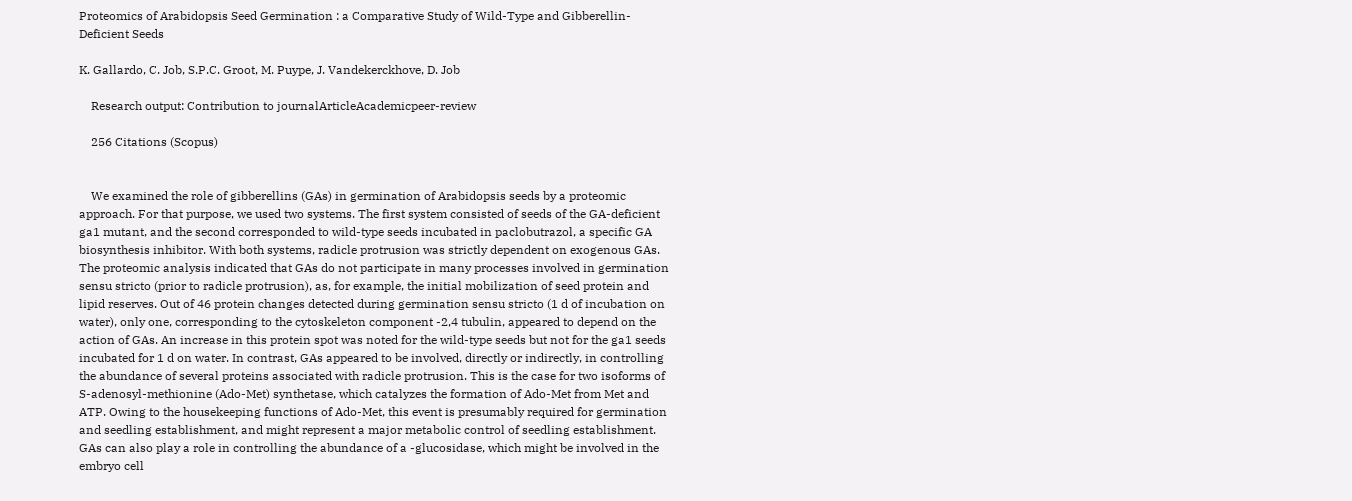Proteomics of Arabidopsis Seed Germination : a Comparative Study of Wild-Type and Gibberellin-Deficient Seeds

K. Gallardo, C. Job, S.P.C. Groot, M. Puype, J. Vandekerckhove, D. Job

    Research output: Contribution to journalArticleAcademicpeer-review

    256 Citations (Scopus)


    We examined the role of gibberellins (GAs) in germination of Arabidopsis seeds by a proteomic approach. For that purpose, we used two systems. The first system consisted of seeds of the GA-deficient ga1 mutant, and the second corresponded to wild-type seeds incubated in paclobutrazol, a specific GA biosynthesis inhibitor. With both systems, radicle protrusion was strictly dependent on exogenous GAs. The proteomic analysis indicated that GAs do not participate in many processes involved in germination sensu stricto (prior to radicle protrusion), as, for example, the initial mobilization of seed protein and lipid reserves. Out of 46 protein changes detected during germination sensu stricto (1 d of incubation on water), only one, corresponding to the cytoskeleton component -2,4 tubulin, appeared to depend on the action of GAs. An increase in this protein spot was noted for the wild-type seeds but not for the ga1 seeds incubated for 1 d on water. In contrast, GAs appeared to be involved, directly or indirectly, in controlling the abundance of several proteins associated with radicle protrusion. This is the case for two isoforms of S-adenosyl-methionine (Ado-Met) synthetase, which catalyzes the formation of Ado-Met from Met and ATP. Owing to the housekeeping functions of Ado-Met, this event is presumably required for germination and seedling establishment, and might represent a major metabolic control of seedling establishment. GAs can also play a role in controlling the abundance of a -glucosidase, which might be involved in the embryo cell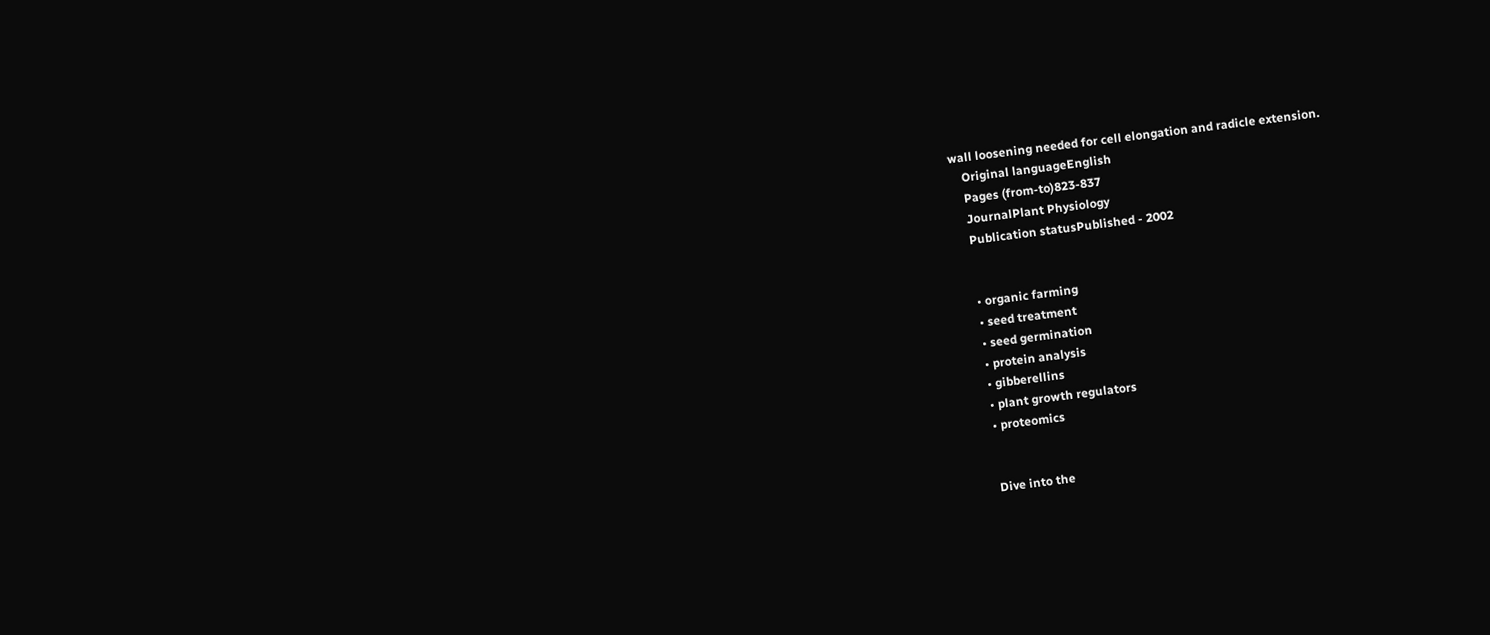wall loosening needed for cell elongation and radicle extension.
    Original languageEnglish
    Pages (from-to)823-837
    JournalPlant Physiology
    Publication statusPublished - 2002


    • organic farming
    • seed treatment
    • seed germination
    • protein analysis
    • gibberellins
    • plant growth regulators
    • proteomics


    Dive into the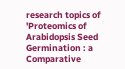research topics of 'Proteomics of Arabidopsis Seed Germination : a Comparative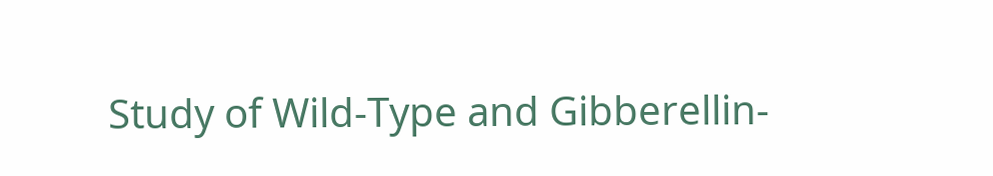Study of Wild-Type and Gibberellin-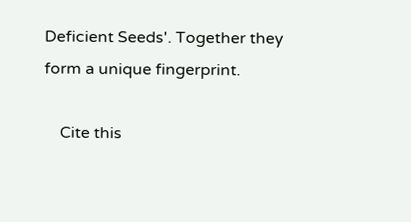Deficient Seeds'. Together they form a unique fingerprint.

    Cite this